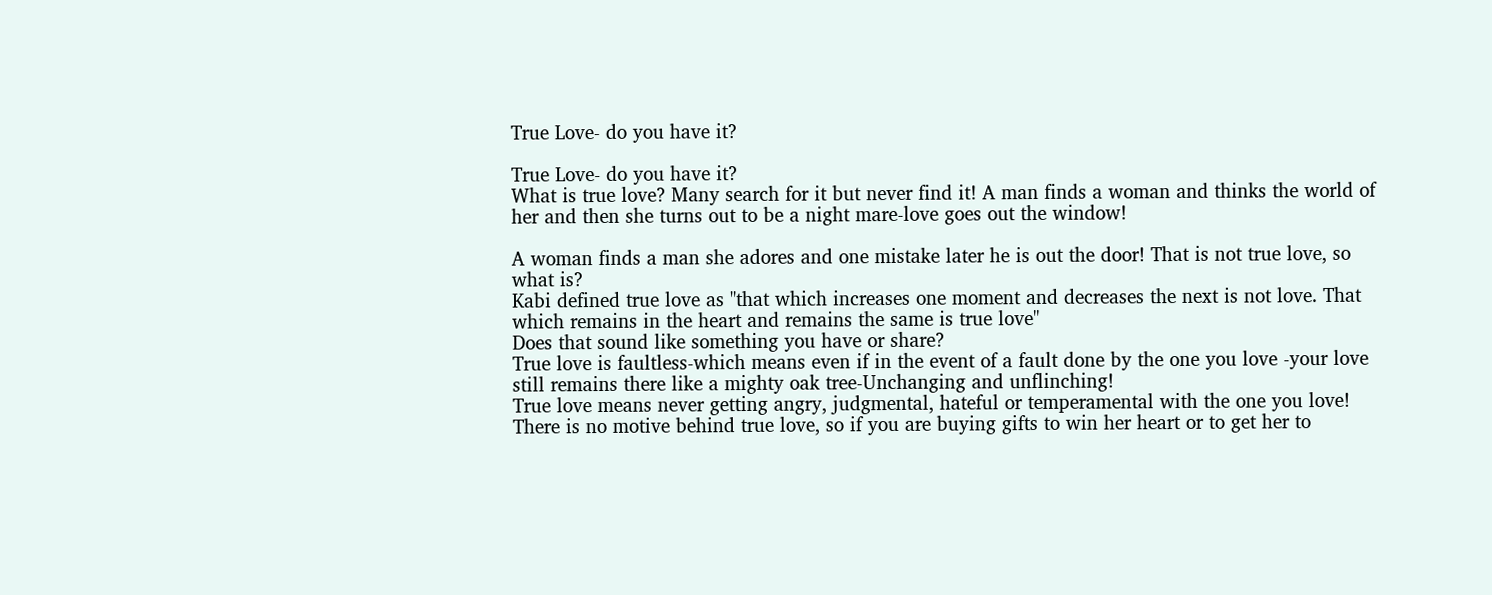True Love- do you have it?

True Love- do you have it?
What is true love? Many search for it but never find it! A man finds a woman and thinks the world of her and then she turns out to be a night mare-love goes out the window!

A woman finds a man she adores and one mistake later he is out the door! That is not true love, so what is?
Kabi defined true love as "that which increases one moment and decreases the next is not love. That which remains in the heart and remains the same is true love"
Does that sound like something you have or share?
True love is faultless-which means even if in the event of a fault done by the one you love -your love still remains there like a mighty oak tree-Unchanging and unflinching!
True love means never getting angry, judgmental, hateful or temperamental with the one you love!
There is no motive behind true love, so if you are buying gifts to win her heart or to get her to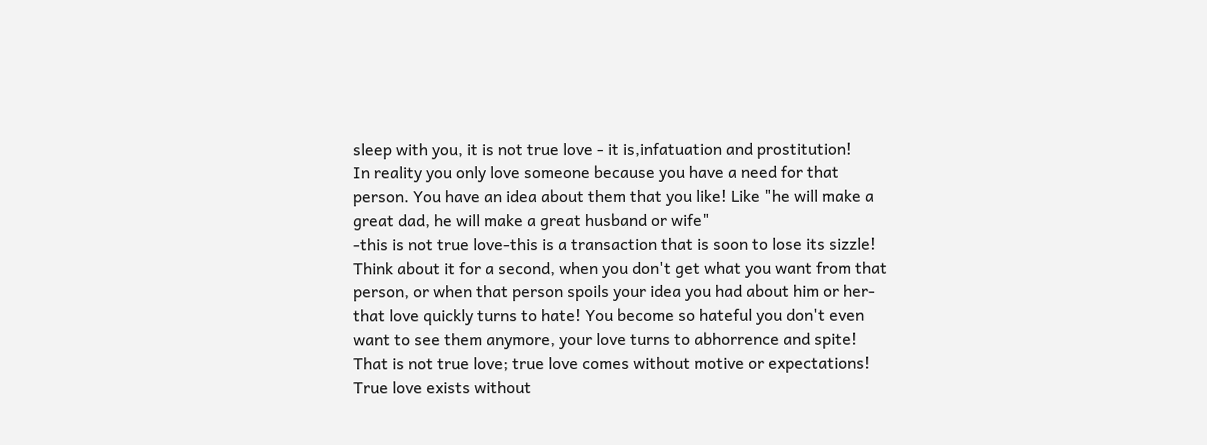sleep with you, it is not true love - it is,infatuation and prostitution!
In reality you only love someone because you have a need for that person. You have an idea about them that you like! Like "he will make a great dad, he will make a great husband or wife"
-this is not true love-this is a transaction that is soon to lose its sizzle!
Think about it for a second, when you don't get what you want from that person, or when that person spoils your idea you had about him or her-that love quickly turns to hate! You become so hateful you don't even want to see them anymore, your love turns to abhorrence and spite! That is not true love; true love comes without motive or expectations!
True love exists without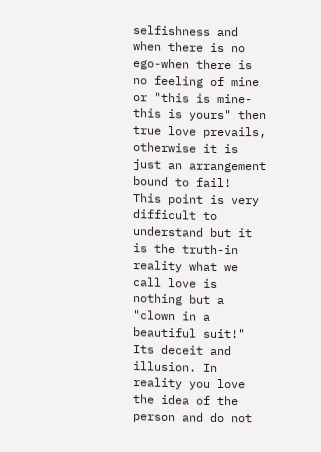selfishness and when there is no ego-when there is no feeling of mine or "this is mine-this is yours" then true love prevails, otherwise it is just an arrangement bound to fail!
This point is very difficult to understand but it is the truth-in reality what we call love is nothing but a "clown in a beautiful suit!" Its deceit and illusion. In reality you love the idea of the person and do not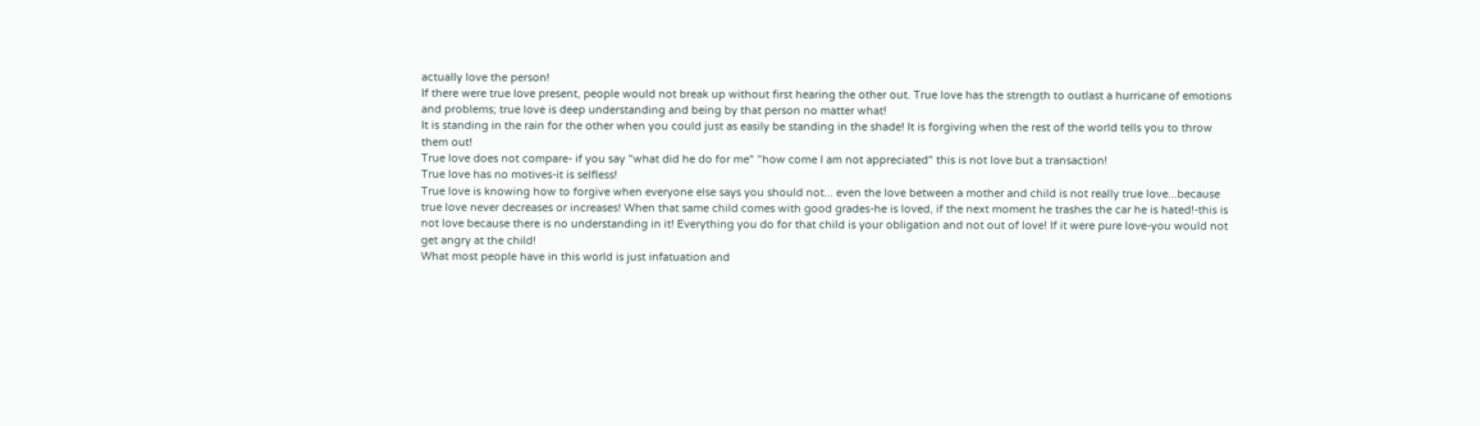actually love the person!
If there were true love present, people would not break up without first hearing the other out. True love has the strength to outlast a hurricane of emotions and problems; true love is deep understanding and being by that person no matter what!
It is standing in the rain for the other when you could just as easily be standing in the shade! It is forgiving when the rest of the world tells you to throw them out!
True love does not compare- if you say "what did he do for me" "how come I am not appreciated" this is not love but a transaction!
True love has no motives-it is selfless!
True love is knowing how to forgive when everyone else says you should not... even the love between a mother and child is not really true love...because true love never decreases or increases! When that same child comes with good grades-he is loved, if the next moment he trashes the car he is hated!-this is not love because there is no understanding in it! Everything you do for that child is your obligation and not out of love! If it were pure love-you would not get angry at the child!
What most people have in this world is just infatuation and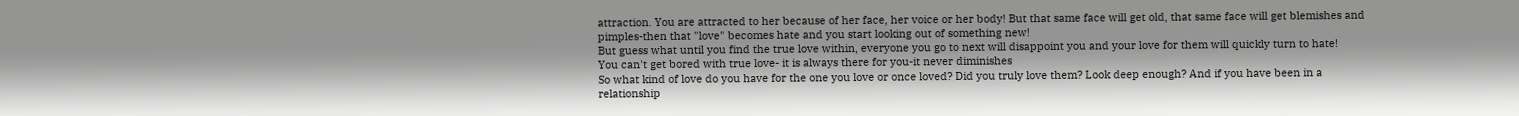attraction. You are attracted to her because of her face, her voice or her body! But that same face will get old, that same face will get blemishes and pimples-then that "love" becomes hate and you start looking out of something new!
But guess what until you find the true love within, everyone you go to next will disappoint you and your love for them will quickly turn to hate!
You can't get bored with true love- it is always there for you-it never diminishes
So what kind of love do you have for the one you love or once loved? Did you truly love them? Look deep enough? And if you have been in a relationship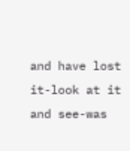and have lost it-look at it and see-was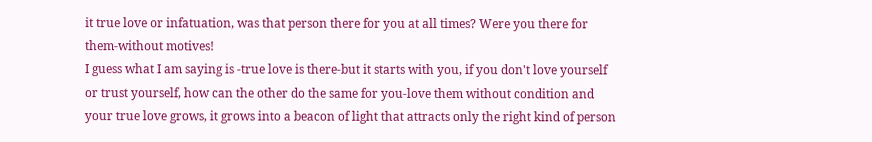it true love or infatuation, was that person there for you at all times? Were you there for them-without motives!
I guess what I am saying is -true love is there-but it starts with you, if you don't love yourself or trust yourself, how can the other do the same for you-love them without condition and your true love grows, it grows into a beacon of light that attracts only the right kind of person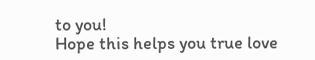to you!
Hope this helps you true love